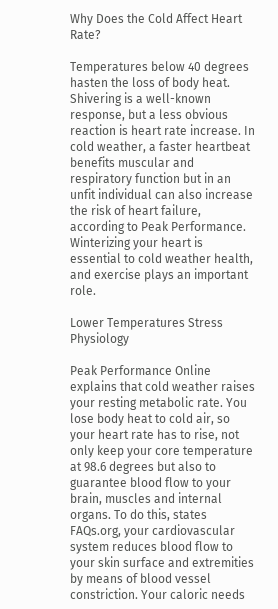Why Does the Cold Affect Heart Rate?

Temperatures below 40 degrees hasten the loss of body heat. Shivering is a well-known response, but a less obvious reaction is heart rate increase. In cold weather, a faster heartbeat benefits muscular and respiratory function but in an unfit individual can also increase the risk of heart failure, according to Peak Performance. Winterizing your heart is essential to cold weather health, and exercise plays an important role.

Lower Temperatures Stress Physiology

Peak Performance Online explains that cold weather raises your resting metabolic rate. You lose body heat to cold air, so your heart rate has to rise, not only keep your core temperature at 98.6 degrees but also to guarantee blood flow to your brain, muscles and internal organs. To do this, states FAQs.org, your cardiovascular system reduces blood flow to your skin surface and extremities by means of blood vessel constriction. Your caloric needs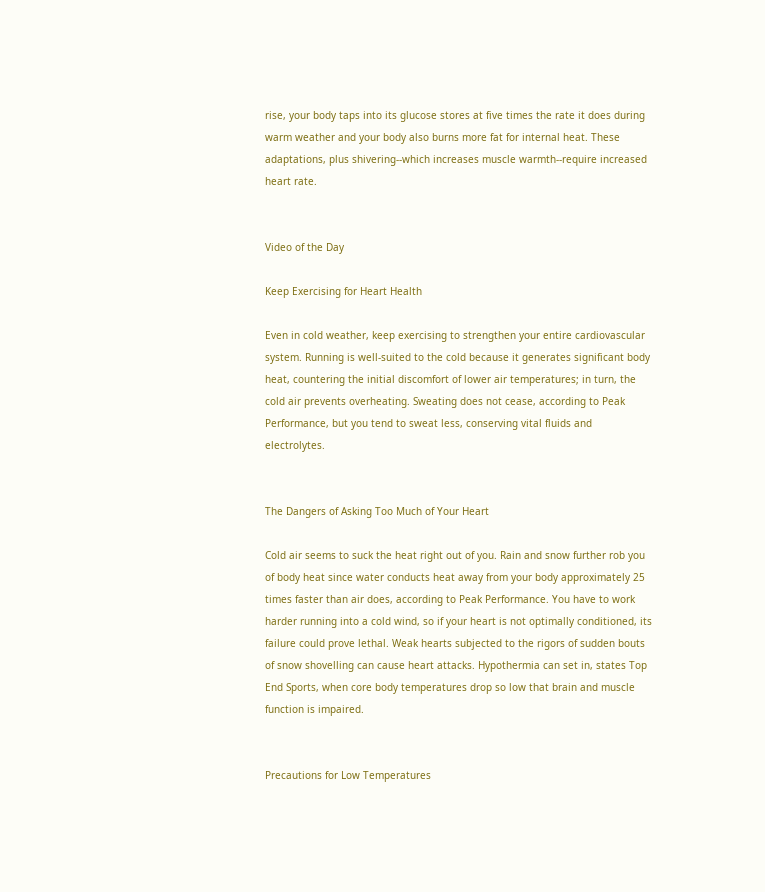rise, your body taps into its glucose stores at five times the rate it does during warm weather and your body also burns more fat for internal heat. These adaptations, plus shivering--which increases muscle warmth--require increased heart rate.


Video of the Day

Keep Exercising for Heart Health

Even in cold weather, keep exercising to strengthen your entire cardiovascular system. Running is well-suited to the cold because it generates significant body heat, countering the initial discomfort of lower air temperatures; in turn, the cold air prevents overheating. Sweating does not cease, according to Peak Performance, but you tend to sweat less, conserving vital fluids and electrolytes.


The Dangers of Asking Too Much of Your Heart

Cold air seems to suck the heat right out of you. Rain and snow further rob you of body heat since water conducts heat away from your body approximately 25 times faster than air does, according to Peak Performance. You have to work harder running into a cold wind, so if your heart is not optimally conditioned, its failure could prove lethal. Weak hearts subjected to the rigors of sudden bouts of snow shovelling can cause heart attacks. Hypothermia can set in, states Top End Sports, when core body temperatures drop so low that brain and muscle function is impaired.


Precautions for Low Temperatures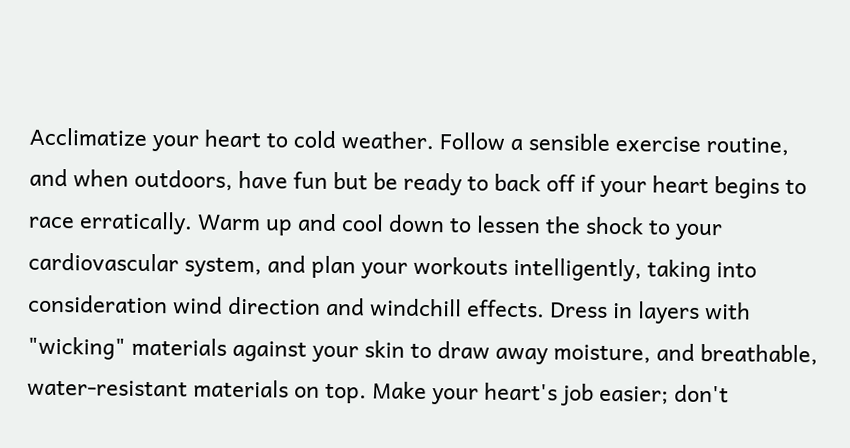Acclimatize your heart to cold weather. Follow a sensible exercise routine, and when outdoors, have fun but be ready to back off if your heart begins to race erratically. Warm up and cool down to lessen the shock to your cardiovascular system, and plan your workouts intelligently, taking into consideration wind direction and windchill effects. Dress in layers with "wicking" materials against your skin to draw away moisture, and breathable, water-resistant materials on top. Make your heart's job easier; don't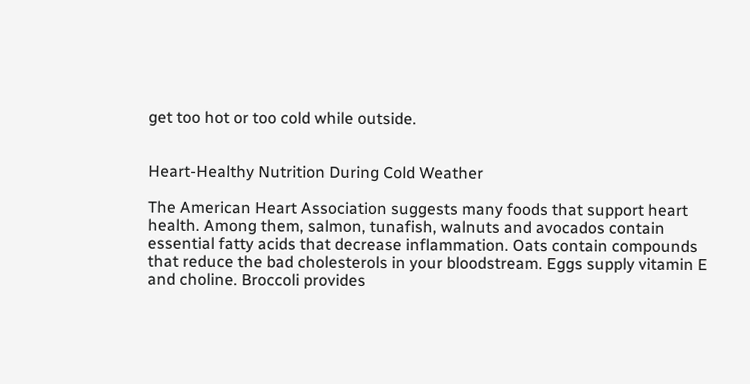get too hot or too cold while outside.


Heart-Healthy Nutrition During Cold Weather

The American Heart Association suggests many foods that support heart health. Among them, salmon, tunafish, walnuts and avocados contain essential fatty acids that decrease inflammation. Oats contain compounds that reduce the bad cholesterols in your bloodstream. Eggs supply vitamin E and choline. Broccoli provides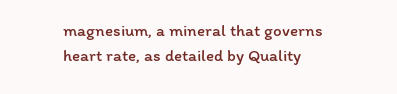magnesium, a mineral that governs heart rate, as detailed by Quality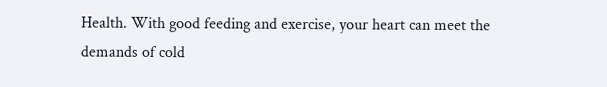Health. With good feeding and exercise, your heart can meet the demands of cold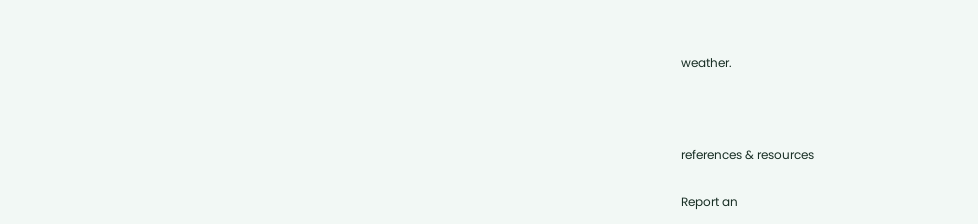weather.



references & resources

Report an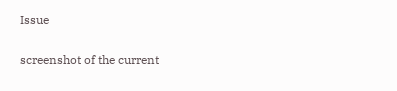Issue

screenshot of the current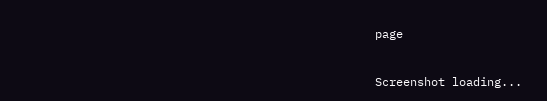page

Screenshot loading...